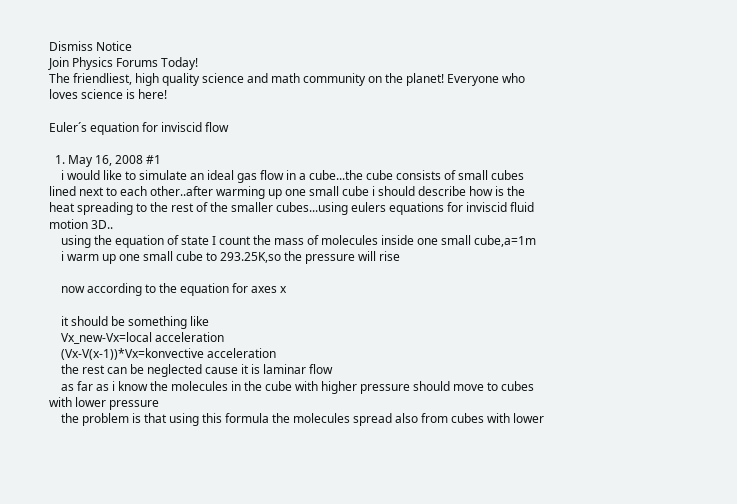Dismiss Notice
Join Physics Forums Today!
The friendliest, high quality science and math community on the planet! Everyone who loves science is here!

Euler´s equation for inviscid flow

  1. May 16, 2008 #1
    i would like to simulate an ideal gas flow in a cube...the cube consists of small cubes lined next to each other..after warming up one small cube i should describe how is the heat spreading to the rest of the smaller cubes...using eulers equations for inviscid fluid motion 3D..
    using the equation of state I count the mass of molecules inside one small cube,a=1m
    i warm up one small cube to 293.25K,so the pressure will rise

    now according to the equation for axes x

    it should be something like
    Vx_new-Vx=local acceleration
    (Vx-V(x-1))*Vx=konvective acceleration
    the rest can be neglected cause it is laminar flow
    as far as i know the molecules in the cube with higher pressure should move to cubes with lower pressure
    the problem is that using this formula the molecules spread also from cubes with lower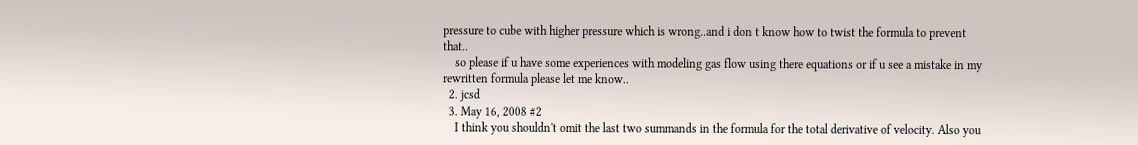pressure to cube with higher pressure which is wrong..and i don t know how to twist the formula to prevent that..
    so please if u have some experiences with modeling gas flow using there equations or if u see a mistake in my rewritten formula please let me know..
  2. jcsd
  3. May 16, 2008 #2
    I think you shouldn't omit the last two summands in the formula for the total derivative of velocity. Also you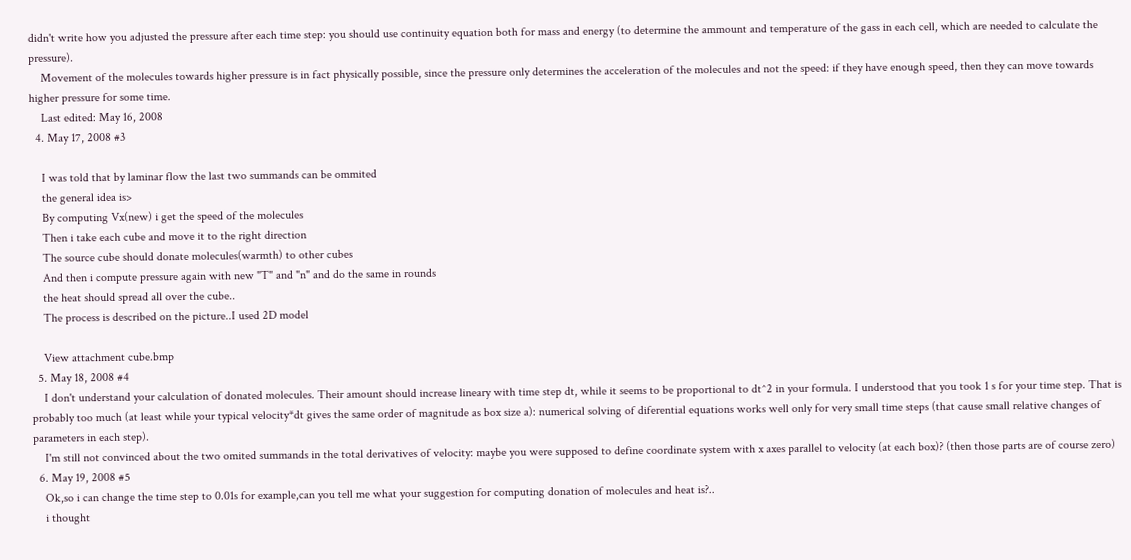didn't write how you adjusted the pressure after each time step: you should use continuity equation both for mass and energy (to determine the ammount and temperature of the gass in each cell, which are needed to calculate the pressure).
    Movement of the molecules towards higher pressure is in fact physically possible, since the pressure only determines the acceleration of the molecules and not the speed: if they have enough speed, then they can move towards higher pressure for some time.
    Last edited: May 16, 2008
  4. May 17, 2008 #3

    I was told that by laminar flow the last two summands can be ommited
    the general idea is>
    By computing Vx(new) i get the speed of the molecules
    Then i take each cube and move it to the right direction
    The source cube should donate molecules(warmth) to other cubes
    And then i compute pressure again with new "T" and "n" and do the same in rounds
    the heat should spread all over the cube..
    The process is described on the picture..I used 2D model

    View attachment cube.bmp
  5. May 18, 2008 #4
    I don't understand your calculation of donated molecules. Their amount should increase lineary with time step dt, while it seems to be proportional to dt^2 in your formula. I understood that you took 1 s for your time step. That is probably too much (at least while your typical velocity*dt gives the same order of magnitude as box size a): numerical solving of diferential equations works well only for very small time steps (that cause small relative changes of parameters in each step).
    I'm still not convinced about the two omited summands in the total derivatives of velocity: maybe you were supposed to define coordinate system with x axes parallel to velocity (at each box)? (then those parts are of course zero)
  6. May 19, 2008 #5
    Ok,so i can change the time step to 0.01s for example,can you tell me what your suggestion for computing donation of molecules and heat is?..
    i thought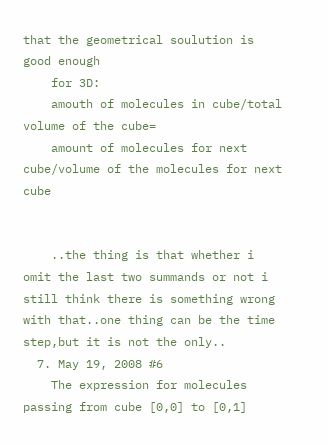that the geometrical soulution is good enough
    for 3D:
    amouth of molecules in cube/total volume of the cube=
    amount of molecules for next cube/volume of the molecules for next cube


    ..the thing is that whether i omit the last two summands or not i still think there is something wrong with that..one thing can be the time step,but it is not the only..
  7. May 19, 2008 #6
    The expression for molecules passing from cube [0,0] to [0,1]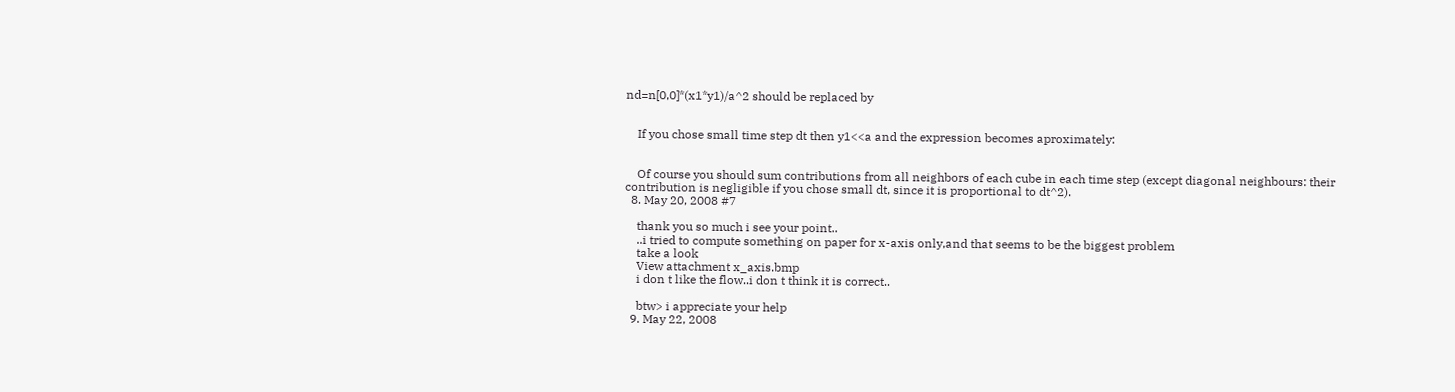nd=n[0,0]*(x1*y1)/a^2 should be replaced by


    If you chose small time step dt then y1<<a and the expression becomes aproximately:


    Of course you should sum contributions from all neighbors of each cube in each time step (except diagonal neighbours: their contribution is negligible if you chose small dt, since it is proportional to dt^2).
  8. May 20, 2008 #7

    thank you so much i see your point..
    ..i tried to compute something on paper for x-axis only,and that seems to be the biggest problem
    take a look
    View attachment x_axis.bmp
    i don t like the flow..i don t think it is correct..

    btw> i appreciate your help
  9. May 22, 2008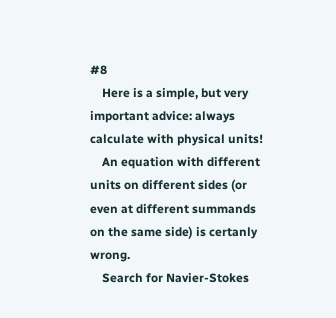#8
    Here is a simple, but very important advice: always calculate with physical units!
    An equation with different units on different sides (or even at different summands on the same side) is certanly wrong.
    Search for Navier-Stokes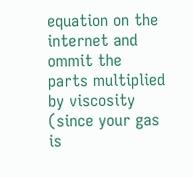equation on the internet and ommit the parts multiplied by viscosity (since your gas is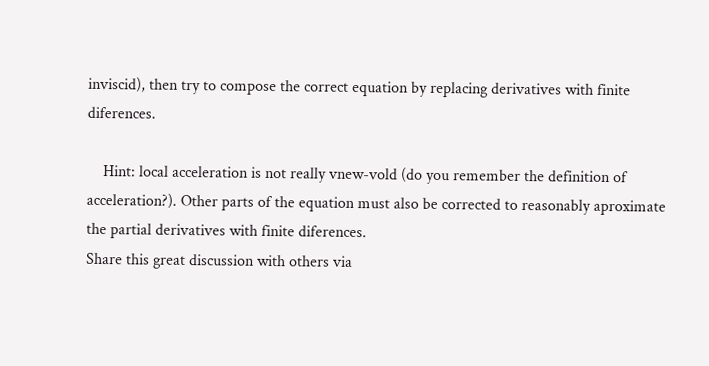inviscid), then try to compose the correct equation by replacing derivatives with finite diferences.

    Hint: local acceleration is not really vnew-vold (do you remember the definition of acceleration?). Other parts of the equation must also be corrected to reasonably aproximate the partial derivatives with finite diferences.
Share this great discussion with others via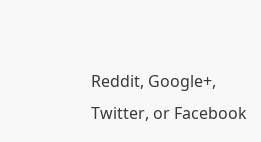Reddit, Google+, Twitter, or Facebook